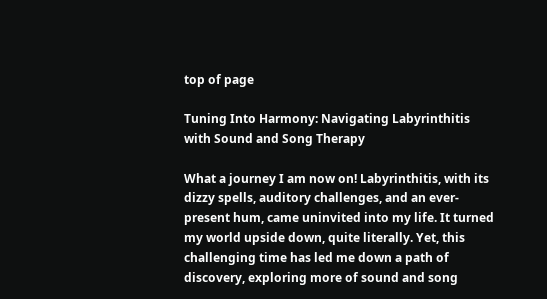top of page

Tuning Into Harmony: Navigating Labyrinthitis with Sound and Song Therapy

What a journey I am now on! Labyrinthitis, with its dizzy spells, auditory challenges, and an ever-present hum, came uninvited into my life. It turned my world upside down, quite literally. Yet, this challenging time has led me down a path of discovery, exploring more of sound and song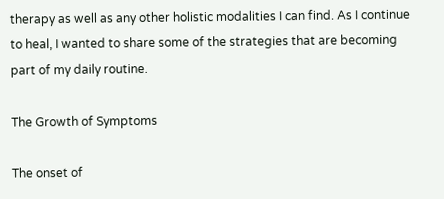therapy as well as any other holistic modalities I can find. As I continue to heal, I wanted to share some of the strategies that are becoming part of my daily routine.

The Growth of Symptoms

The onset of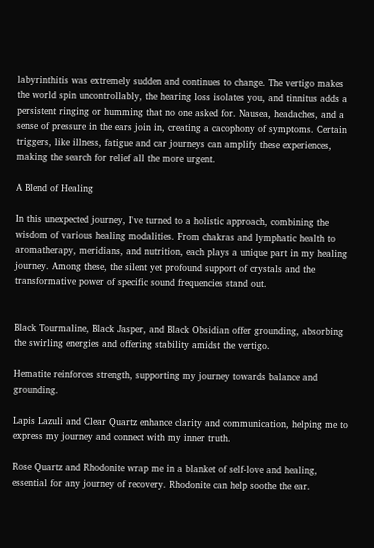labyrinthitis was extremely sudden and continues to change. The vertigo makes the world spin uncontrollably, the hearing loss isolates you, and tinnitus adds a persistent ringing or humming that no one asked for. Nausea, headaches, and a sense of pressure in the ears join in, creating a cacophony of symptoms. Certain triggers, like illness, fatigue and car journeys can amplify these experiences, making the search for relief all the more urgent.

A Blend of Healing

In this unexpected journey, I've turned to a holistic approach, combining the wisdom of various healing modalities. From chakras and lymphatic health to aromatherapy, meridians, and nutrition, each plays a unique part in my healing journey. Among these, the silent yet profound support of crystals and the transformative power of specific sound frequencies stand out.


Black Tourmaline, Black Jasper, and Black Obsidian offer grounding, absorbing the swirling energies and offering stability amidst the vertigo.

Hematite reinforces strength, supporting my journey towards balance and grounding.

Lapis Lazuli and Clear Quartz enhance clarity and communication, helping me to express my journey and connect with my inner truth.

Rose Quartz and Rhodonite wrap me in a blanket of self-love and healing, essential for any journey of recovery. Rhodonite can help soothe the ear.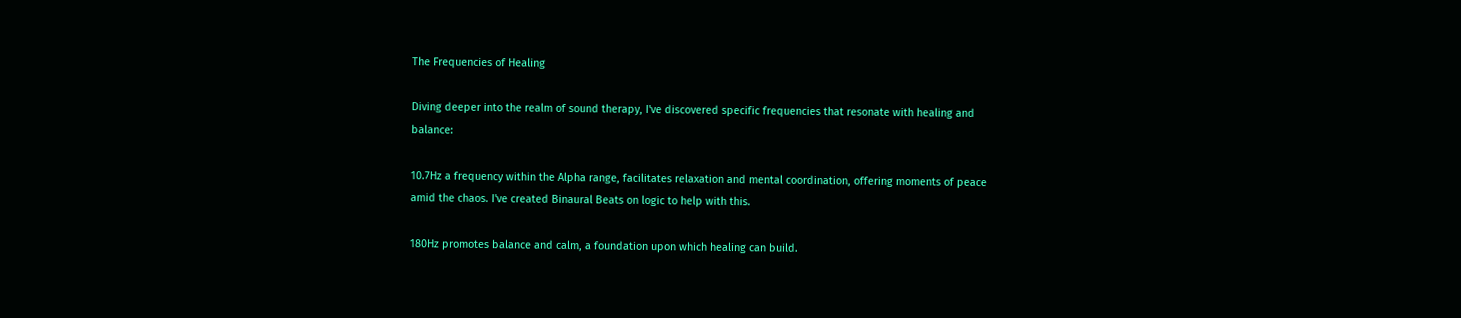The Frequencies of Healing

Diving deeper into the realm of sound therapy, I've discovered specific frequencies that resonate with healing and balance:

10.7Hz a frequency within the Alpha range, facilitates relaxation and mental coordination, offering moments of peace amid the chaos. I've created Binaural Beats on logic to help with this.

180Hz promotes balance and calm, a foundation upon which healing can build.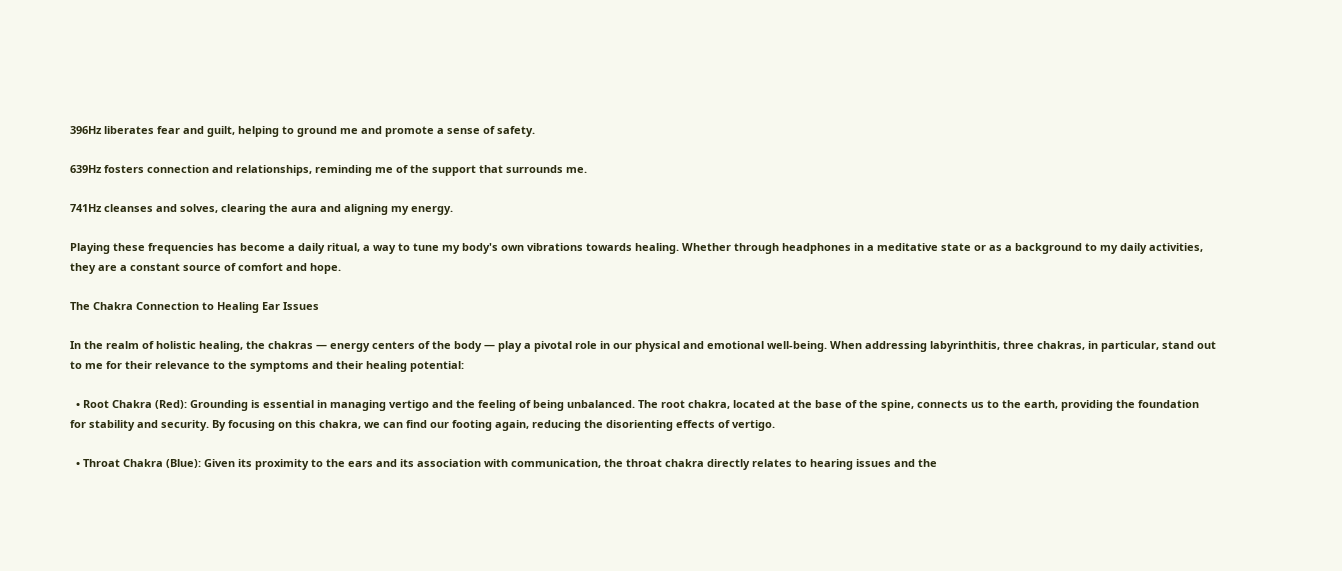396Hz liberates fear and guilt, helping to ground me and promote a sense of safety.

639Hz fosters connection and relationships, reminding me of the support that surrounds me.

741Hz cleanses and solves, clearing the aura and aligning my energy.

Playing these frequencies has become a daily ritual, a way to tune my body's own vibrations towards healing. Whether through headphones in a meditative state or as a background to my daily activities, they are a constant source of comfort and hope.

The Chakra Connection to Healing Ear Issues

In the realm of holistic healing, the chakras — energy centers of the body — play a pivotal role in our physical and emotional well-being. When addressing labyrinthitis, three chakras, in particular, stand out to me for their relevance to the symptoms and their healing potential:

  • Root Chakra (Red): Grounding is essential in managing vertigo and the feeling of being unbalanced. The root chakra, located at the base of the spine, connects us to the earth, providing the foundation for stability and security. By focusing on this chakra, we can find our footing again, reducing the disorienting effects of vertigo.

  • Throat Chakra (Blue): Given its proximity to the ears and its association with communication, the throat chakra directly relates to hearing issues and the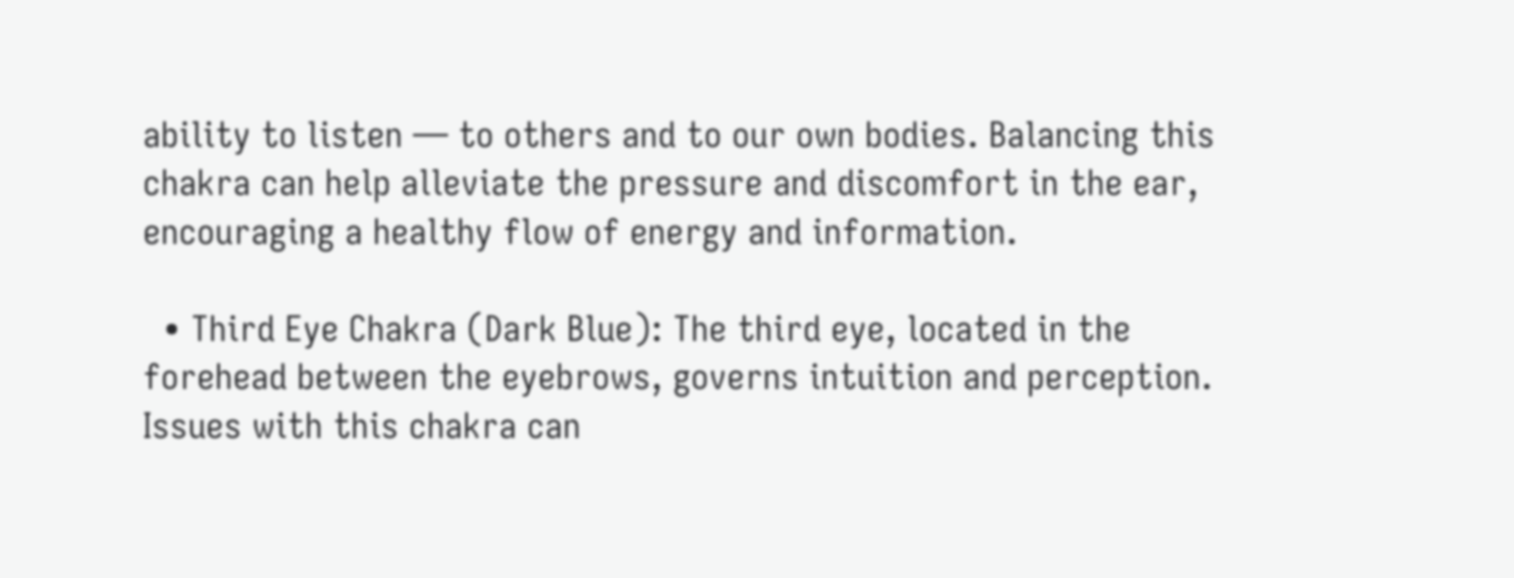ability to listen — to others and to our own bodies. Balancing this chakra can help alleviate the pressure and discomfort in the ear, encouraging a healthy flow of energy and information.

  • Third Eye Chakra (Dark Blue): The third eye, located in the forehead between the eyebrows, governs intuition and perception. Issues with this chakra can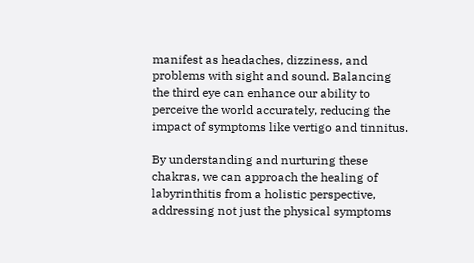manifest as headaches, dizziness, and problems with sight and sound. Balancing the third eye can enhance our ability to perceive the world accurately, reducing the impact of symptoms like vertigo and tinnitus.

By understanding and nurturing these chakras, we can approach the healing of labyrinthitis from a holistic perspective, addressing not just the physical symptoms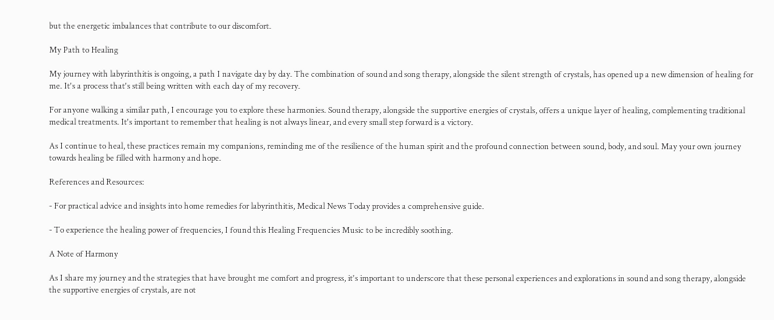but the energetic imbalances that contribute to our discomfort.

My Path to Healing

My journey with labyrinthitis is ongoing, a path I navigate day by day. The combination of sound and song therapy, alongside the silent strength of crystals, has opened up a new dimension of healing for me. It's a process that's still being written with each day of my recovery.

For anyone walking a similar path, I encourage you to explore these harmonies. Sound therapy, alongside the supportive energies of crystals, offers a unique layer of healing, complementing traditional medical treatments. It's important to remember that healing is not always linear, and every small step forward is a victory.

As I continue to heal, these practices remain my companions, reminding me of the resilience of the human spirit and the profound connection between sound, body, and soul. May your own journey towards healing be filled with harmony and hope.

References and Resources:

- For practical advice and insights into home remedies for labyrinthitis, Medical News Today provides a comprehensive guide.

- To experience the healing power of frequencies, I found this Healing Frequencies Music to be incredibly soothing.

A Note of Harmony

As I share my journey and the strategies that have brought me comfort and progress, it's important to underscore that these personal experiences and explorations in sound and song therapy, alongside the supportive energies of crystals, are not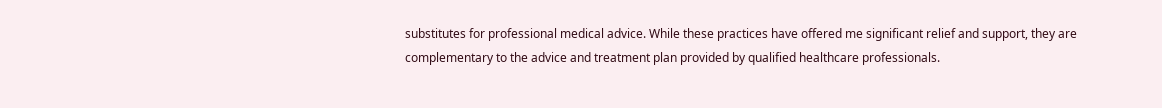substitutes for professional medical advice. While these practices have offered me significant relief and support, they are complementary to the advice and treatment plan provided by qualified healthcare professionals.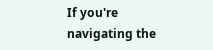If you're navigating the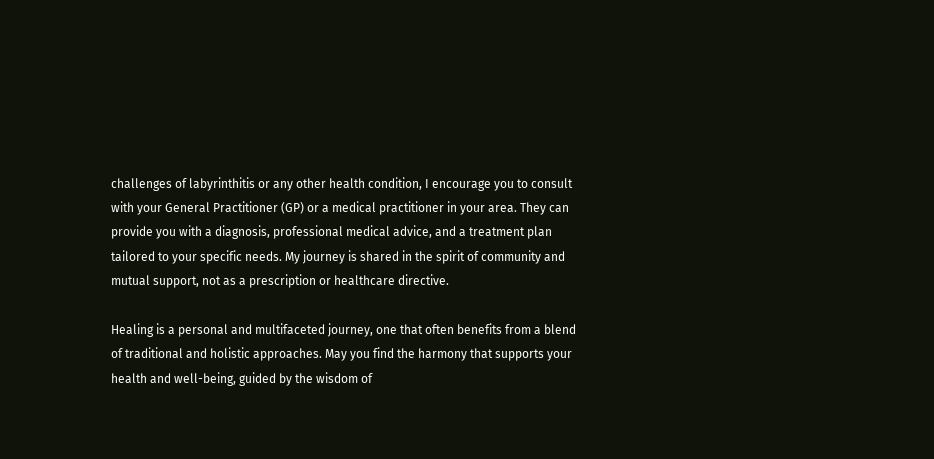challenges of labyrinthitis or any other health condition, I encourage you to consult with your General Practitioner (GP) or a medical practitioner in your area. They can provide you with a diagnosis, professional medical advice, and a treatment plan tailored to your specific needs. My journey is shared in the spirit of community and mutual support, not as a prescription or healthcare directive.

Healing is a personal and multifaceted journey, one that often benefits from a blend of traditional and holistic approaches. May you find the harmony that supports your health and well-being, guided by the wisdom of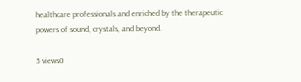healthcare professionals and enriched by the therapeutic powers of sound, crystals, and beyond.

5 views0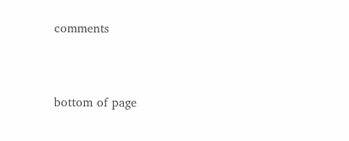comments


bottom of page